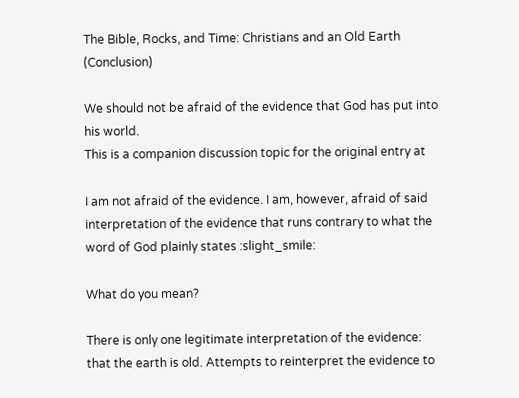The Bible, Rocks, and Time: Christians and an Old Earth (Conclusion)

We should not be afraid of the evidence that God has put into his world.
This is a companion discussion topic for the original entry at

I am not afraid of the evidence. I am, however, afraid of said interpretation of the evidence that runs contrary to what the word of God plainly states :slight_smile:

What do you mean?

There is only one legitimate interpretation of the evidence: that the earth is old. Attempts to reinterpret the evidence to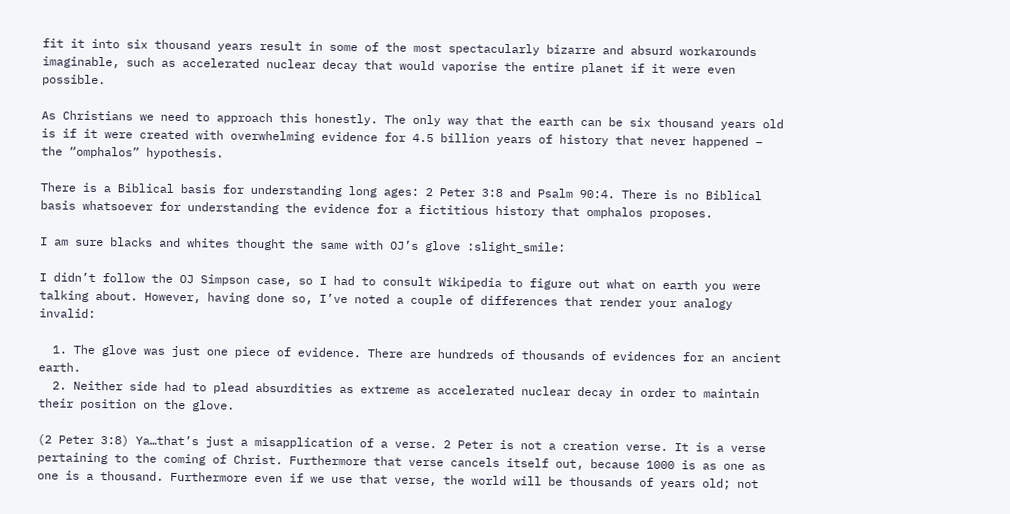fit it into six thousand years result in some of the most spectacularly bizarre and absurd workarounds imaginable, such as accelerated nuclear decay that would vaporise the entire planet if it were even possible.

As Christians we need to approach this honestly. The only way that the earth can be six thousand years old is if it were created with overwhelming evidence for 4.5 billion years of history that never happened – the “omphalos” hypothesis.

There is a Biblical basis for understanding long ages: 2 Peter 3:8 and Psalm 90:4. There is no Biblical basis whatsoever for understanding the evidence for a fictitious history that omphalos proposes.

I am sure blacks and whites thought the same with OJ’s glove :slight_smile:

I didn’t follow the OJ Simpson case, so I had to consult Wikipedia to figure out what on earth you were talking about. However, having done so, I’ve noted a couple of differences that render your analogy invalid:

  1. The glove was just one piece of evidence. There are hundreds of thousands of evidences for an ancient earth.
  2. Neither side had to plead absurdities as extreme as accelerated nuclear decay in order to maintain their position on the glove.

(2 Peter 3:8) Ya…that’s just a misapplication of a verse. 2 Peter is not a creation verse. It is a verse pertaining to the coming of Christ. Furthermore that verse cancels itself out, because 1000 is as one as one is a thousand. Furthermore even if we use that verse, the world will be thousands of years old; not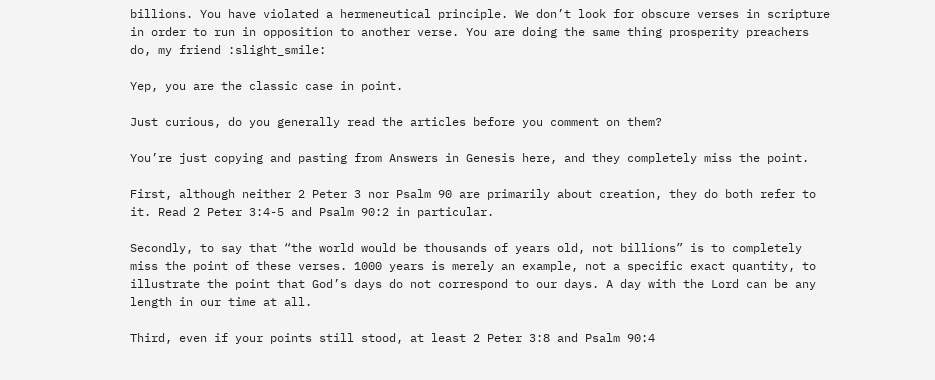billions. You have violated a hermeneutical principle. We don’t look for obscure verses in scripture in order to run in opposition to another verse. You are doing the same thing prosperity preachers do, my friend :slight_smile:

Yep, you are the classic case in point.

Just curious, do you generally read the articles before you comment on them?

You’re just copying and pasting from Answers in Genesis here, and they completely miss the point.

First, although neither 2 Peter 3 nor Psalm 90 are primarily about creation, they do both refer to it. Read 2 Peter 3:4-5 and Psalm 90:2 in particular.

Secondly, to say that “the world would be thousands of years old, not billions” is to completely miss the point of these verses. 1000 years is merely an example, not a specific exact quantity, to illustrate the point that God’s days do not correspond to our days. A day with the Lord can be any length in our time at all.

Third, even if your points still stood, at least 2 Peter 3:8 and Psalm 90:4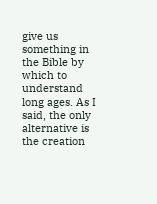give us something in the Bible by which to understand long ages. As I said, the only alternative is the creation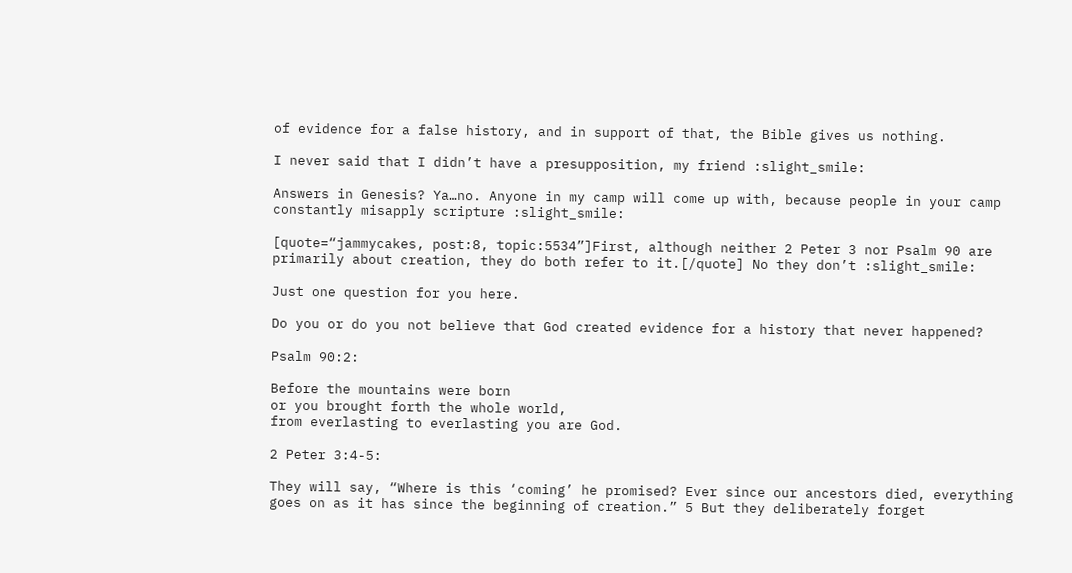of evidence for a false history, and in support of that, the Bible gives us nothing.

I never said that I didn’t have a presupposition, my friend :slight_smile:

Answers in Genesis? Ya…no. Anyone in my camp will come up with, because people in your camp constantly misapply scripture :slight_smile:

[quote=“jammycakes, post:8, topic:5534”]First, although neither 2 Peter 3 nor Psalm 90 are primarily about creation, they do both refer to it.[/quote] No they don’t :slight_smile:

Just one question for you here.

Do you or do you not believe that God created evidence for a history that never happened?

Psalm 90:2:

Before the mountains were born
or you brought forth the whole world,
from everlasting to everlasting you are God.

2 Peter 3:4-5:

They will say, “Where is this ‘coming’ he promised? Ever since our ancestors died, everything goes on as it has since the beginning of creation.” 5 But they deliberately forget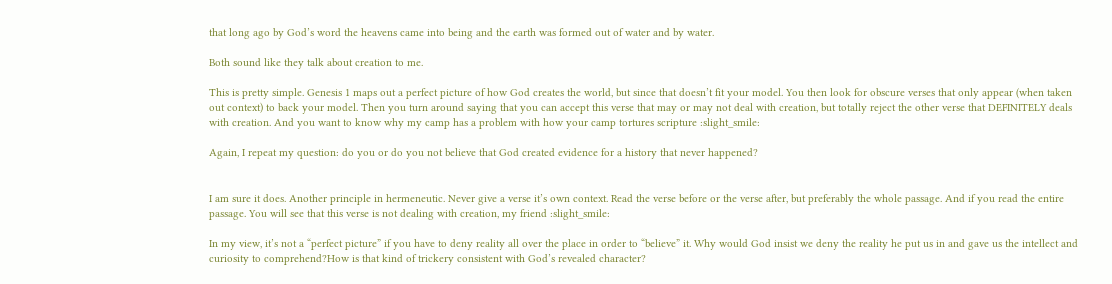that long ago by God’s word the heavens came into being and the earth was formed out of water and by water.

Both sound like they talk about creation to me.

This is pretty simple. Genesis 1 maps out a perfect picture of how God creates the world, but since that doesn’t fit your model. You then look for obscure verses that only appear (when taken out context) to back your model. Then you turn around saying that you can accept this verse that may or may not deal with creation, but totally reject the other verse that DEFINITELY deals with creation. And you want to know why my camp has a problem with how your camp tortures scripture :slight_smile:

Again, I repeat my question: do you or do you not believe that God created evidence for a history that never happened?


I am sure it does. Another principle in hermeneutic. Never give a verse it’s own context. Read the verse before or the verse after, but preferably the whole passage. And if you read the entire passage. You will see that this verse is not dealing with creation, my friend :slight_smile:

In my view, it’s not a “perfect picture” if you have to deny reality all over the place in order to “believe” it. Why would God insist we deny the reality he put us in and gave us the intellect and curiosity to comprehend?How is that kind of trickery consistent with God’s revealed character?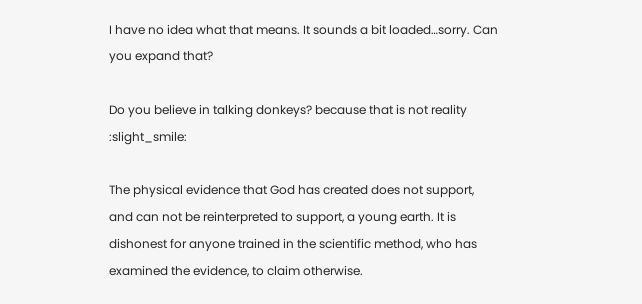I have no idea what that means. It sounds a bit loaded…sorry. Can you expand that?

Do you believe in talking donkeys? because that is not reality :slight_smile:

The physical evidence that God has created does not support, and can not be reinterpreted to support, a young earth. It is dishonest for anyone trained in the scientific method, who has examined the evidence, to claim otherwise.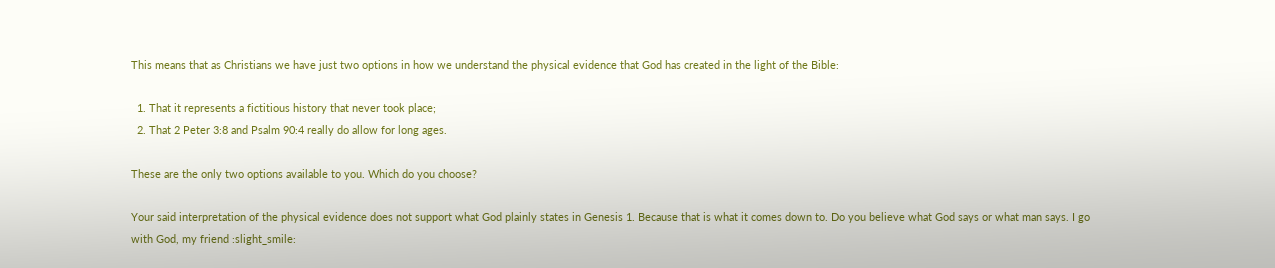This means that as Christians we have just two options in how we understand the physical evidence that God has created in the light of the Bible:

  1. That it represents a fictitious history that never took place;
  2. That 2 Peter 3:8 and Psalm 90:4 really do allow for long ages.

These are the only two options available to you. Which do you choose?

Your said interpretation of the physical evidence does not support what God plainly states in Genesis 1. Because that is what it comes down to. Do you believe what God says or what man says. I go with God, my friend :slight_smile: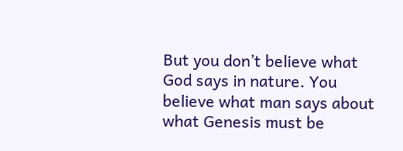But you don’t believe what God says in nature. You believe what man says about what Genesis must be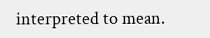interpreted to mean.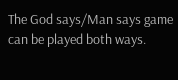The God says/Man says game can be played both ways.